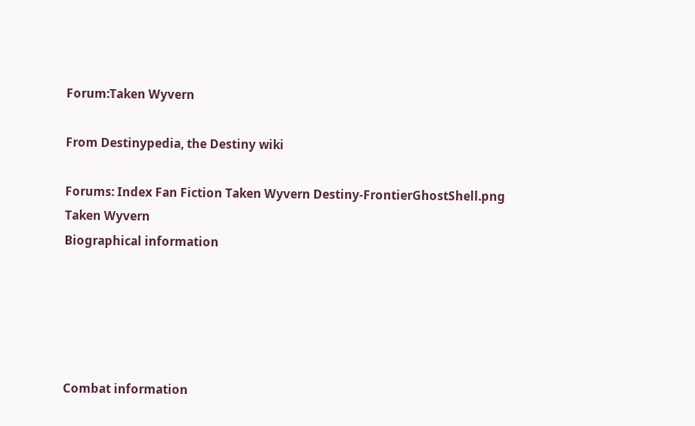Forum:Taken Wyvern

From Destinypedia, the Destiny wiki

Forums: Index Fan Fiction Taken Wyvern Destiny-FrontierGhostShell.png
Taken Wyvern
Biographical information





Combat information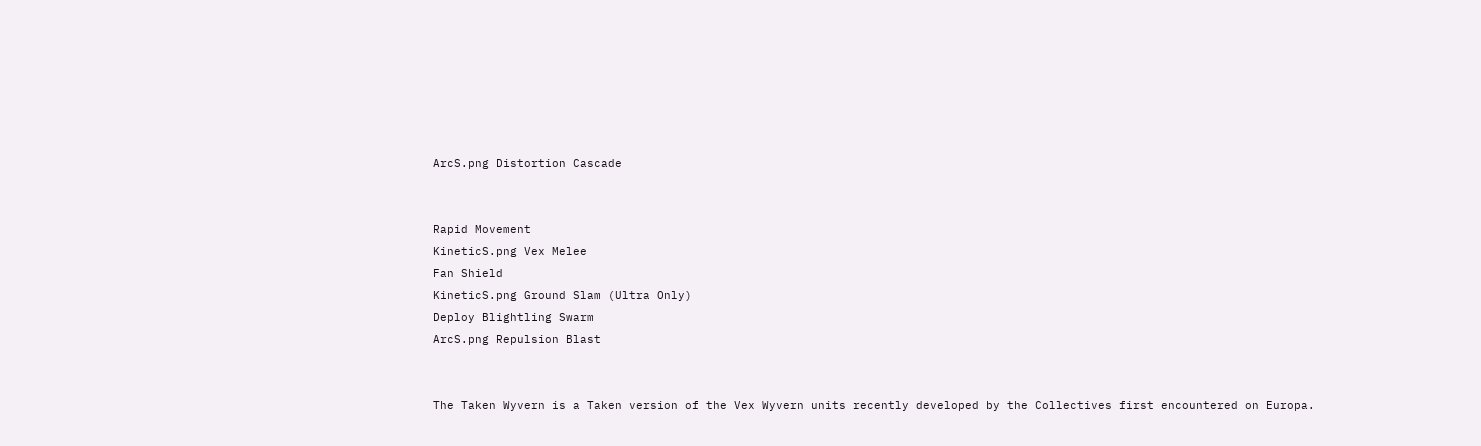ArcS.png Distortion Cascade


Rapid Movement
KineticS.png Vex Melee
Fan Shield
KineticS.png Ground Slam (Ultra Only)
Deploy Blightling Swarm
ArcS.png Repulsion Blast


The Taken Wyvern is a Taken version of the Vex Wyvern units recently developed by the Collectives first encountered on Europa.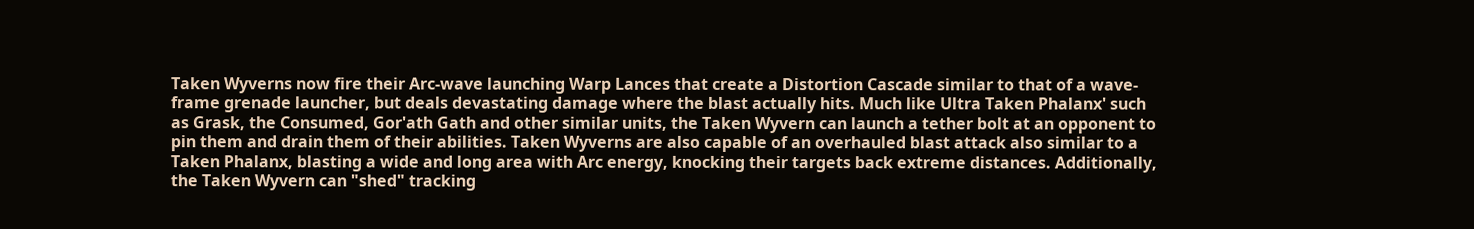Taken Wyverns now fire their Arc-wave launching Warp Lances that create a Distortion Cascade similar to that of a wave-frame grenade launcher, but deals devastating damage where the blast actually hits. Much like Ultra Taken Phalanx' such as Grask, the Consumed, Gor'ath Gath and other similar units, the Taken Wyvern can launch a tether bolt at an opponent to pin them and drain them of their abilities. Taken Wyverns are also capable of an overhauled blast attack also similar to a Taken Phalanx, blasting a wide and long area with Arc energy, knocking their targets back extreme distances. Additionally, the Taken Wyvern can "shed" tracking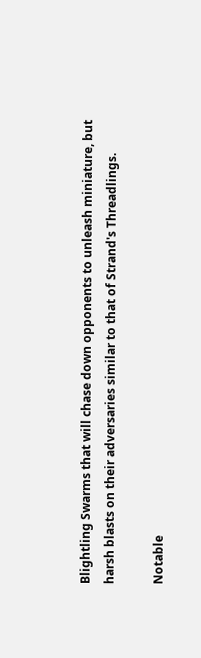Blightling Swarms that will chase down opponents to unleash miniature, but harsh blasts on their adversaries similar to that of Strand's Threadlings.

Notable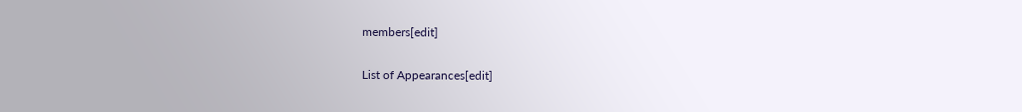members[edit]


List of Appearances[edit]